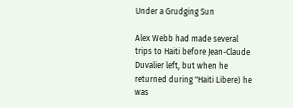Under a Grudging Sun

Alex Webb had made several trips to Haiti before Jean-Claude Duvalier left, but when he returned during "Haiti Libere) he was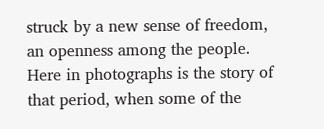struck by a new sense of freedom, an openness among the people. Here in photographs is the story of that period, when some of the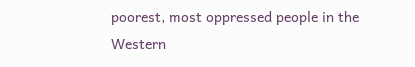poorest, most oppressed people in the Western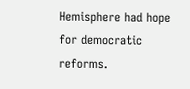Hemisphere had hope for democratic reforms.